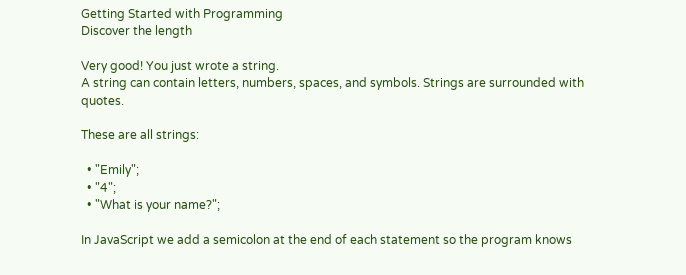Getting Started with Programming
Discover the length

Very good! You just wrote a string.
A string can contain letters, numbers, spaces, and symbols. Strings are surrounded with quotes.

These are all strings:

  • "Emily";
  • "4";
  • "What is your name?";

In JavaScript we add a semicolon at the end of each statement so the program knows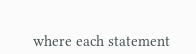where each statement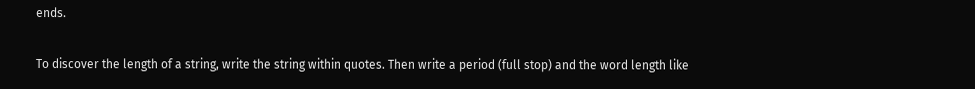ends.

To discover the length of a string, write the string within quotes. Then write a period (full stop) and the word length like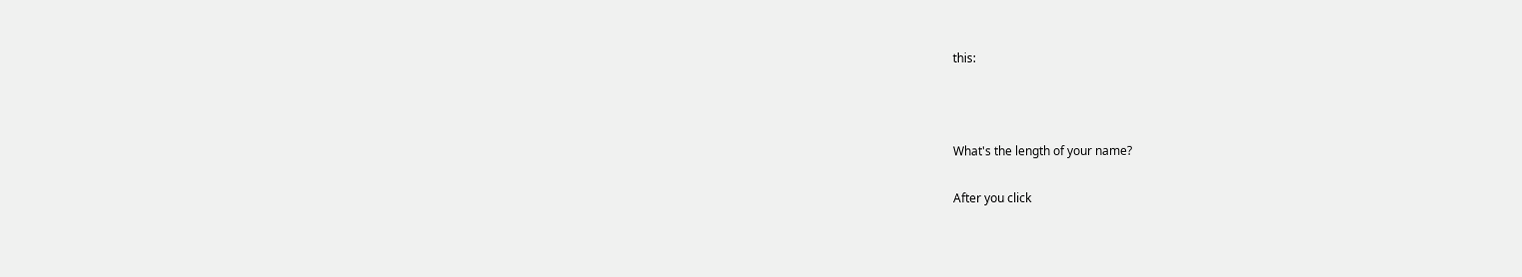this:



What's the length of your name?

After you click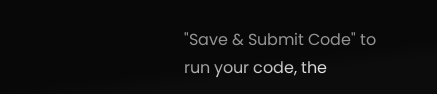"Save & Submit Code" to run your code, the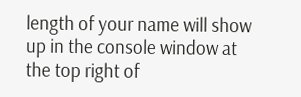length of your name will show up in the console window at the top right of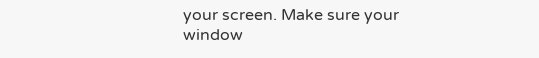your screen. Make sure your window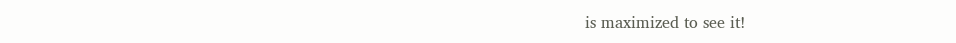is maximized to see it!